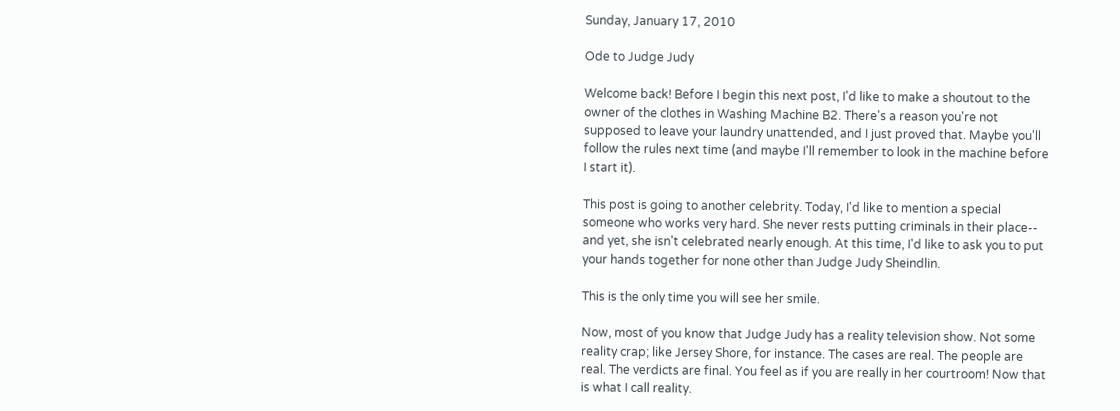Sunday, January 17, 2010

Ode to Judge Judy

Welcome back! Before I begin this next post, I'd like to make a shoutout to the owner of the clothes in Washing Machine B2. There's a reason you're not supposed to leave your laundry unattended, and I just proved that. Maybe you'll follow the rules next time (and maybe I'll remember to look in the machine before I start it).

This post is going to another celebrity. Today, I'd like to mention a special someone who works very hard. She never rests putting criminals in their place-- and yet, she isn't celebrated nearly enough. At this time, I'd like to ask you to put your hands together for none other than Judge Judy Sheindlin.

This is the only time you will see her smile.

Now, most of you know that Judge Judy has a reality television show. Not some reality crap; like Jersey Shore, for instance. The cases are real. The people are real. The verdicts are final. You feel as if you are really in her courtroom! Now that is what I call reality.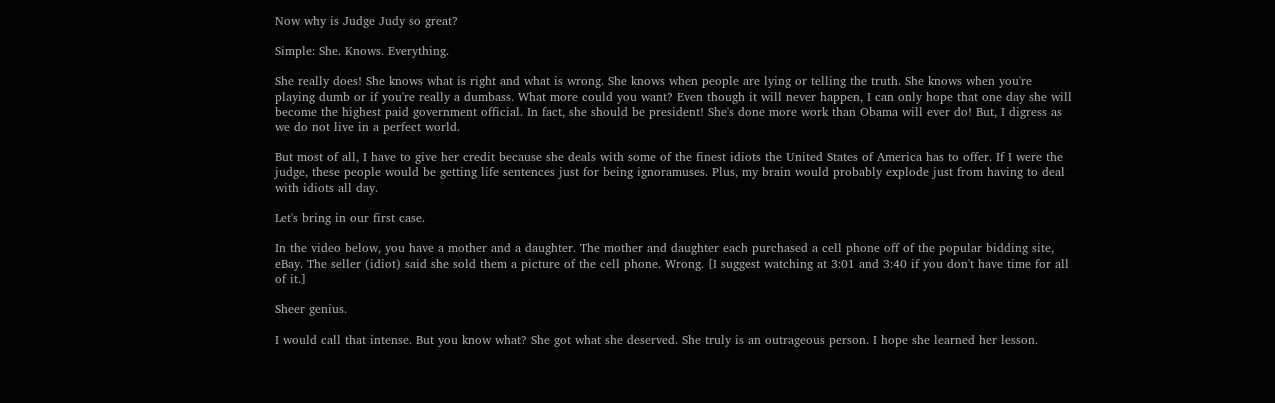Now why is Judge Judy so great?

Simple: She. Knows. Everything.

She really does! She knows what is right and what is wrong. She knows when people are lying or telling the truth. She knows when you're playing dumb or if you're really a dumbass. What more could you want? Even though it will never happen, I can only hope that one day she will become the highest paid government official. In fact, she should be president! She's done more work than Obama will ever do! But, I digress as we do not live in a perfect world.

But most of all, I have to give her credit because she deals with some of the finest idiots the United States of America has to offer. If I were the judge, these people would be getting life sentences just for being ignoramuses. Plus, my brain would probably explode just from having to deal with idiots all day.

Let's bring in our first case.

In the video below, you have a mother and a daughter. The mother and daughter each purchased a cell phone off of the popular bidding site, eBay. The seller (idiot) said she sold them a picture of the cell phone. Wrong. [I suggest watching at 3:01 and 3:40 if you don't have time for all of it.]

Sheer genius.

I would call that intense. But you know what? She got what she deserved. She truly is an outrageous person. I hope she learned her lesson.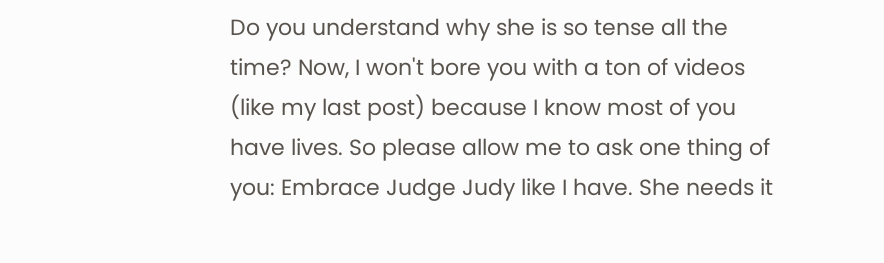Do you understand why she is so tense all the time? Now, I won't bore you with a ton of videos (like my last post) because I know most of you have lives. So please allow me to ask one thing of you: Embrace Judge Judy like I have. She needs it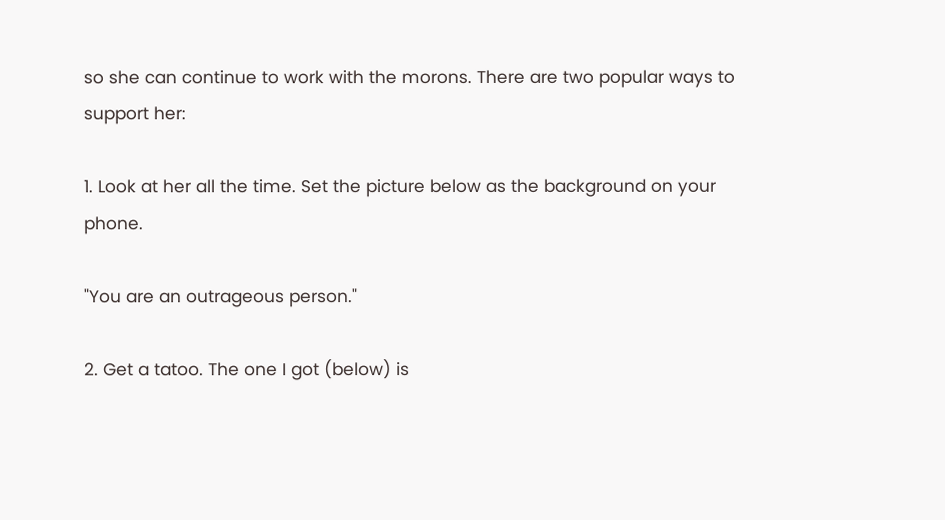so she can continue to work with the morons. There are two popular ways to support her:

1. Look at her all the time. Set the picture below as the background on your phone.

"You are an outrageous person."

2. Get a tatoo. The one I got (below) is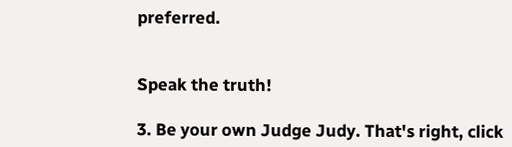preferred.


Speak the truth!

3. Be your own Judge Judy. That's right, click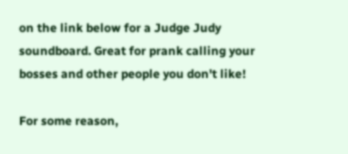on the link below for a Judge Judy soundboard. Great for prank calling your bosses and other people you don't like!

For some reason,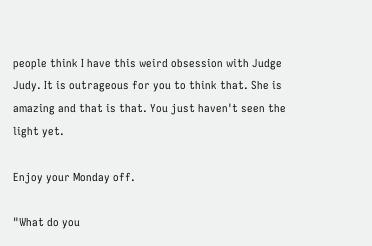people think I have this weird obsession with Judge Judy. It is outrageous for you to think that. She is amazing and that is that. You just haven't seen the light yet.

Enjoy your Monday off.

"What do you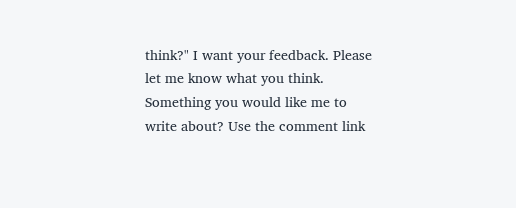think?" I want your feedback. Please let me know what you think. Something you would like me to write about? Use the comment link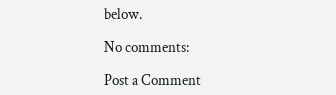below.

No comments:

Post a Comment